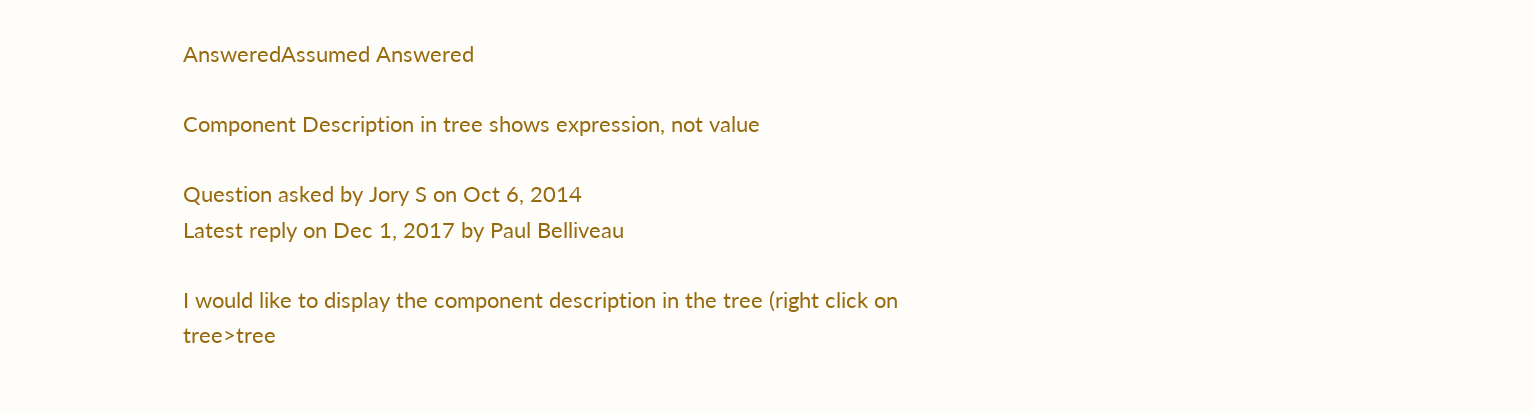AnsweredAssumed Answered

Component Description in tree shows expression, not value

Question asked by Jory S on Oct 6, 2014
Latest reply on Dec 1, 2017 by Paul Belliveau

I would like to display the component description in the tree (right click on tree>tree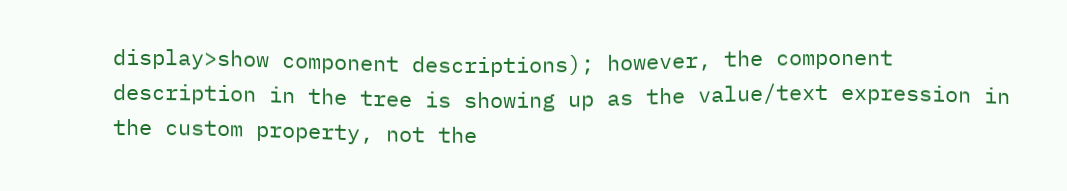display>show component descriptions); however, the component description in the tree is showing up as the value/text expression in the custom property, not the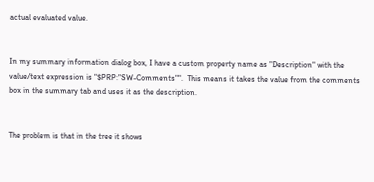actual evaluated value.


In my summary information dialog box, I have a custom property name as "Description" with the value/text expression is "$PRP:"SW-Comments"".  This means it takes the value from the comments box in the summary tab and uses it as the description.


The problem is that in the tree it shows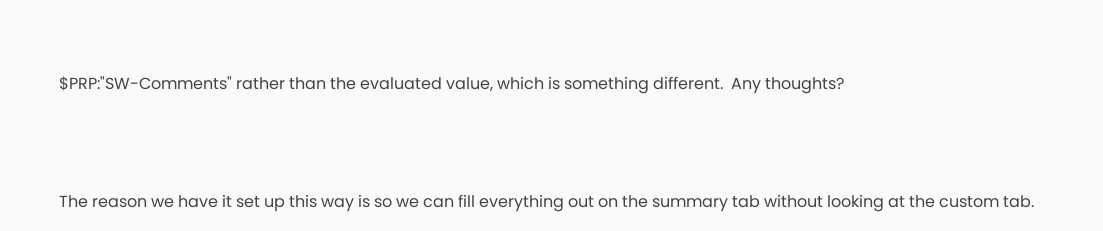$PRP:"SW-Comments" rather than the evaluated value, which is something different.  Any thoughts?



The reason we have it set up this way is so we can fill everything out on the summary tab without looking at the custom tab.